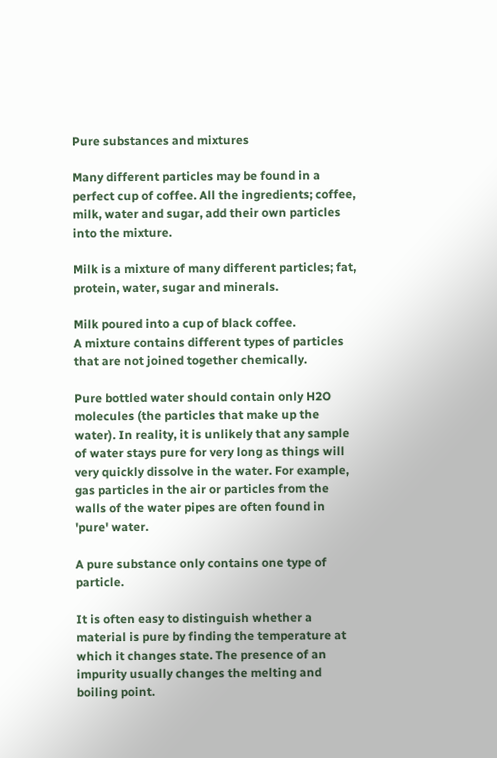Pure substances and mixtures

Many different particles may be found in a perfect cup of coffee. All the ingredients; coffee, milk, water and sugar, add their own particles into the mixture.

Milk is a mixture of many different particles; fat, protein, water, sugar and minerals.

Milk poured into a cup of black coffee.
A mixture contains different types of particles that are not joined together chemically.

Pure bottled water should contain only H2O molecules (the particles that make up the water). In reality, it is unlikely that any sample of water stays pure for very long as things will very quickly dissolve in the water. For example, gas particles in the air or particles from the walls of the water pipes are often found in 'pure' water.

A pure substance only contains one type of particle.

It is often easy to distinguish whether a material is pure by finding the temperature at which it changes state. The presence of an impurity usually changes the melting and boiling point.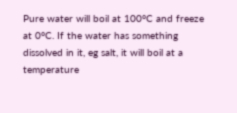Pure water will boil at 100°C and freeze at 0°C. If the water has something dissolved in it, eg salt, it will boil at a temperature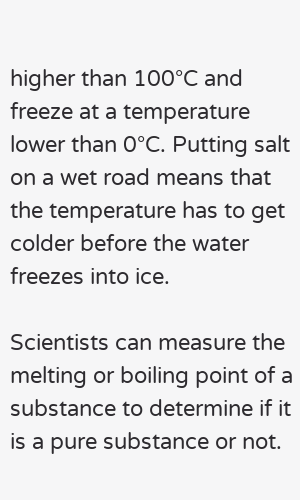higher than 100°C and freeze at a temperature lower than 0°C. Putting salt on a wet road means that the temperature has to get colder before the water freezes into ice.

Scientists can measure the melting or boiling point of a substance to determine if it is a pure substance or not.